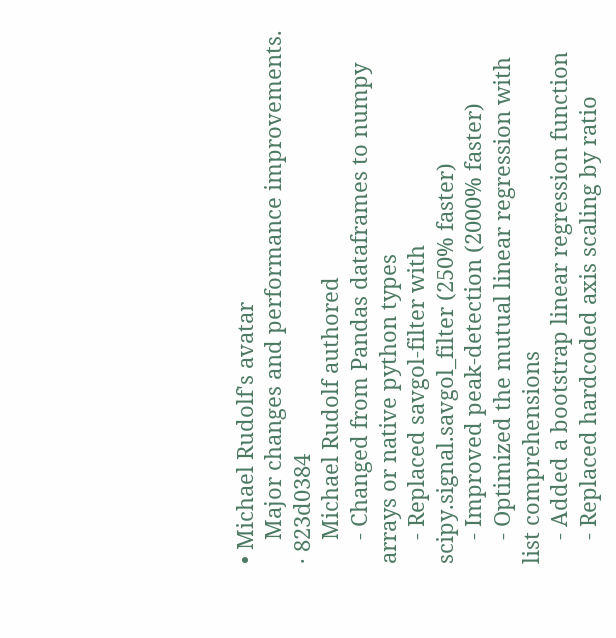• Michael Rudolf's avatar
    Major changes and performance improvements. · 823d0384
    Michael Rudolf authored
    - Changed from Pandas dataframes to numpy arrays or native python types
    - Replaced savgol-filter with scipy.signal.savgol_filter (250% faster)
    - Improved peak-detection (2000% faster)
    - Optimized the mutual linear regression with list comprehensions
    - Added a bootstrap linear regression function
    - Replaced hardcoded axis scaling by ratio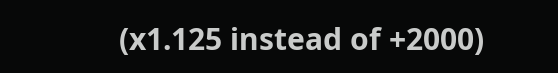(x1.125 instead of +2000)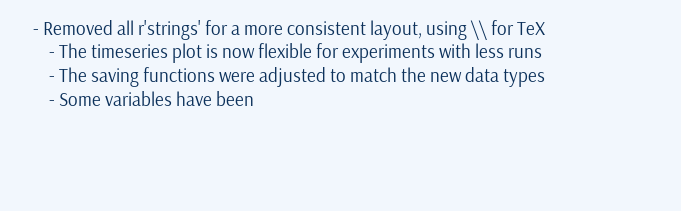- Removed all r'strings' for a more consistent layout, using \\ for TeX
    - The timeseries plot is now flexible for experiments with less runs
    - The saving functions were adjusted to match the new data types
    - Some variables have been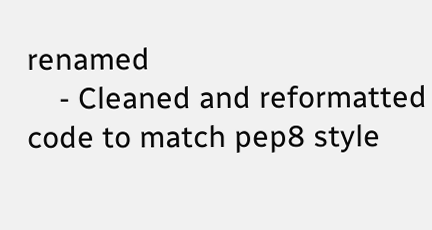renamed
    - Cleaned and reformatted code to match pep8 style